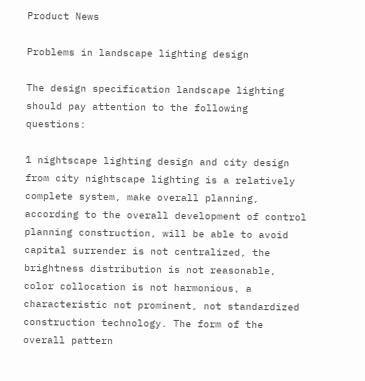Product News

Problems in landscape lighting design

The design specification landscape lighting should pay attention to the following questions:

1 nightscape lighting design and city design from city nightscape lighting is a relatively complete system, make overall planning, according to the overall development of control planning construction, will be able to avoid capital surrender is not centralized, the brightness distribution is not reasonable, color collocation is not harmonious, a characteristic not prominent, not standardized construction technology. The form of the overall pattern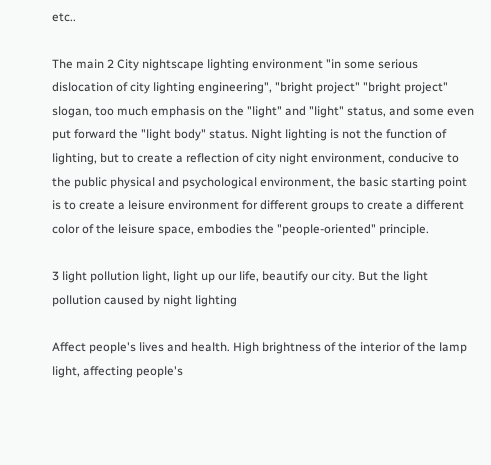etc..

The main 2 City nightscape lighting environment "in some serious dislocation of city lighting engineering", "bright project" "bright project" slogan, too much emphasis on the "light" and "light" status, and some even put forward the "light body" status. Night lighting is not the function of lighting, but to create a reflection of city night environment, conducive to the public physical and psychological environment, the basic starting point is to create a leisure environment for different groups to create a different color of the leisure space, embodies the "people-oriented" principle.

3 light pollution light, light up our life, beautify our city. But the light pollution caused by night lighting

Affect people's lives and health. High brightness of the interior of the lamp light, affecting people's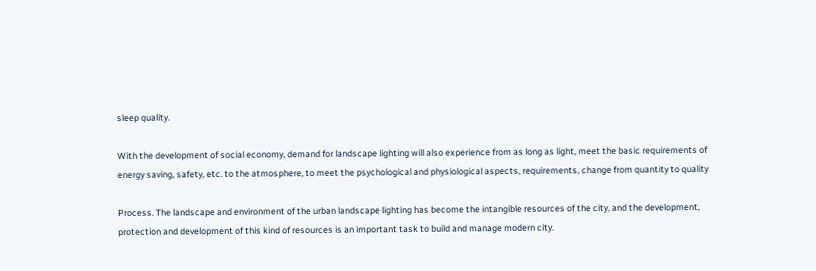sleep quality.

With the development of social economy, demand for landscape lighting will also experience from as long as light, meet the basic requirements of energy saving, safety, etc. to the atmosphere, to meet the psychological and physiological aspects, requirements, change from quantity to quality

Process. The landscape and environment of the urban landscape lighting has become the intangible resources of the city, and the development, protection and development of this kind of resources is an important task to build and manage modern city.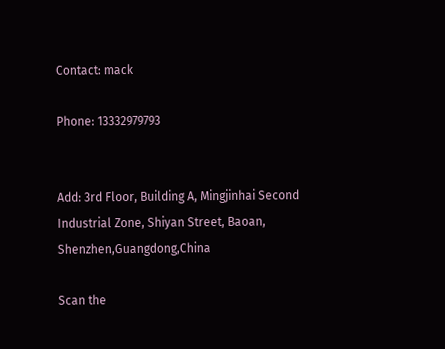Contact: mack

Phone: 13332979793


Add: 3rd Floor, Building A, Mingjinhai Second Industrial Zone, Shiyan Street, Baoan, Shenzhen,Guangdong,China

Scan the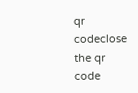qr codeclose
the qr code